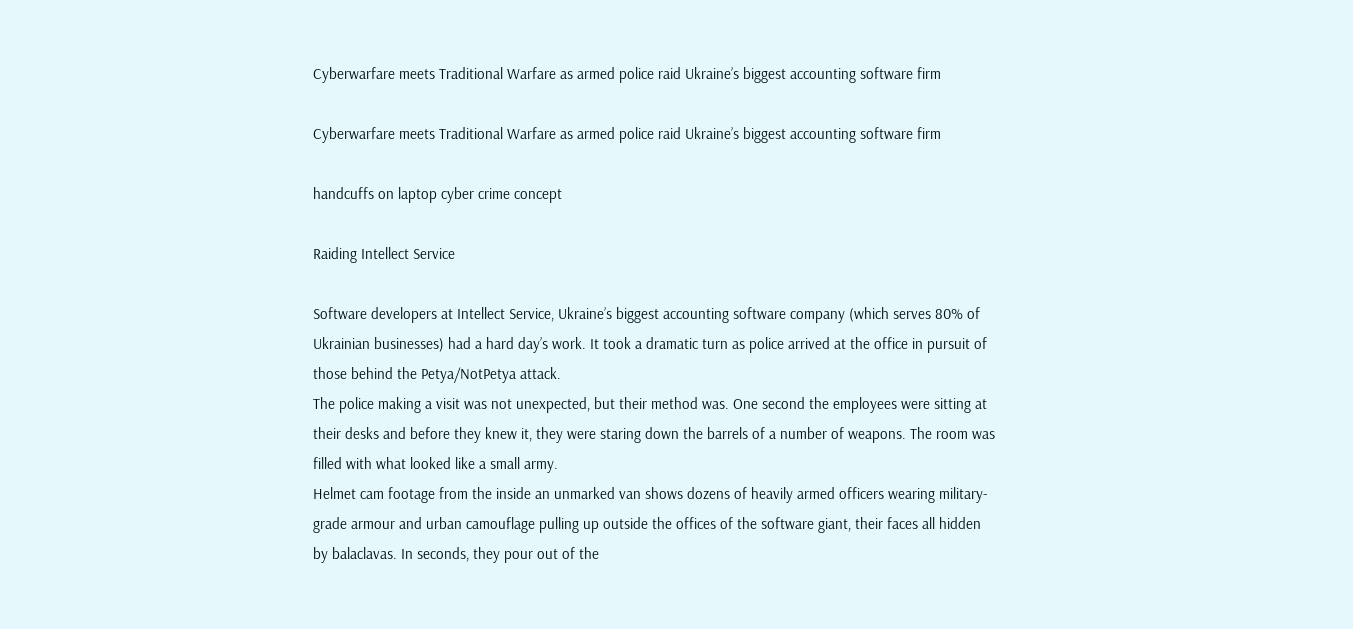Cyberwarfare meets Traditional Warfare as armed police raid Ukraine’s biggest accounting software firm

Cyberwarfare meets Traditional Warfare as armed police raid Ukraine’s biggest accounting software firm

handcuffs on laptop cyber crime concept

Raiding Intellect Service

Software developers at Intellect Service, Ukraine’s biggest accounting software company (which serves 80% of Ukrainian businesses) had a hard day’s work. It took a dramatic turn as police arrived at the office in pursuit of those behind the Petya/NotPetya attack.
The police making a visit was not unexpected, but their method was. One second the employees were sitting at their desks and before they knew it, they were staring down the barrels of a number of weapons. The room was filled with what looked like a small army.
Helmet cam footage from the inside an unmarked van shows dozens of heavily armed officers wearing military-grade armour and urban camouflage pulling up outside the offices of the software giant, their faces all hidden by balaclavas. In seconds, they pour out of the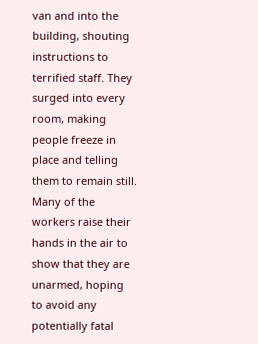van and into the building, shouting instructions to terrified staff. They surged into every room, making people freeze in place and telling them to remain still. Many of the workers raise their hands in the air to show that they are unarmed, hoping to avoid any potentially fatal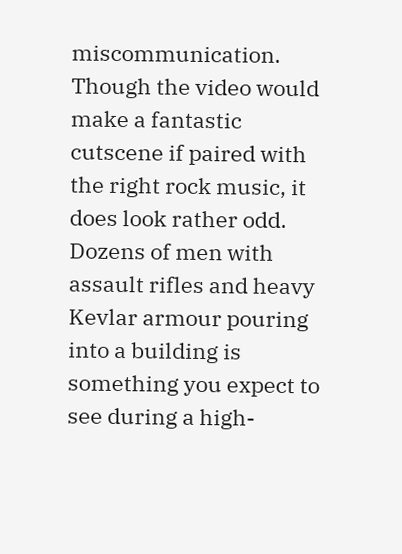miscommunication.
Though the video would make a fantastic cutscene if paired with the right rock music, it does look rather odd. Dozens of men with assault rifles and heavy Kevlar armour pouring into a building is something you expect to see during a high-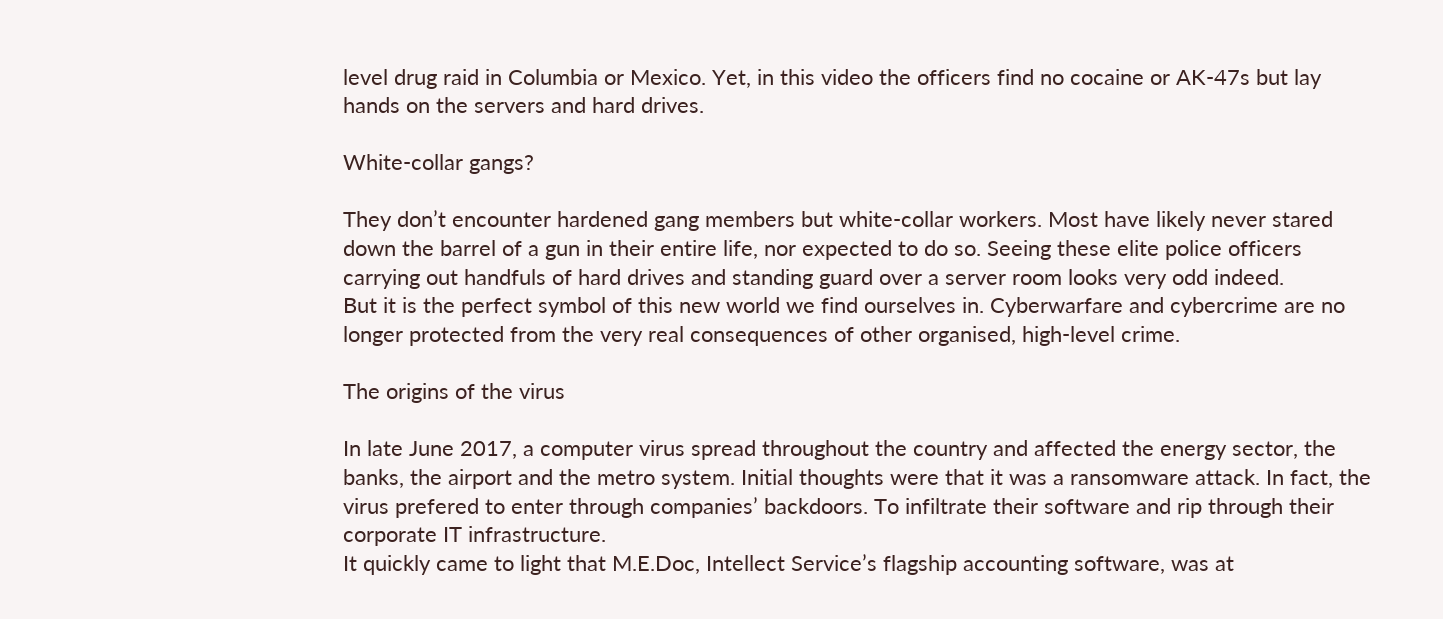level drug raid in Columbia or Mexico. Yet, in this video the officers find no cocaine or AK-47s but lay hands on the servers and hard drives.

White-collar gangs?

They don’t encounter hardened gang members but white-collar workers. Most have likely never stared down the barrel of a gun in their entire life, nor expected to do so. Seeing these elite police officers carrying out handfuls of hard drives and standing guard over a server room looks very odd indeed.
But it is the perfect symbol of this new world we find ourselves in. Cyberwarfare and cybercrime are no longer protected from the very real consequences of other organised, high-level crime.

The origins of the virus

In late June 2017, a computer virus spread throughout the country and affected the energy sector, the banks, the airport and the metro system. Initial thoughts were that it was a ransomware attack. In fact, the virus prefered to enter through companies’ backdoors. To infiltrate their software and rip through their corporate IT infrastructure.
It quickly came to light that M.E.Doc, Intellect Service’s flagship accounting software, was at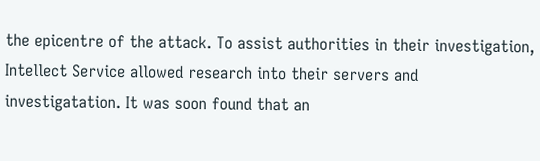the epicentre of the attack. To assist authorities in their investigation, Intellect Service allowed research into their servers and investigatation. It was soon found that an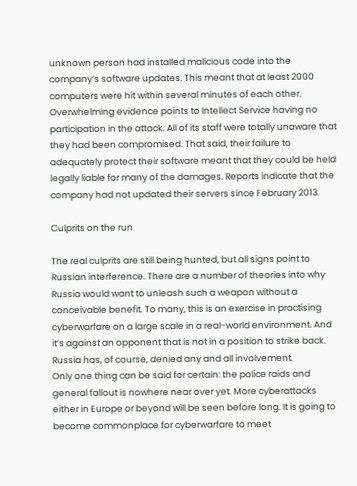unknown person had installed malicious code into the company’s software updates. This meant that at least 2000 computers were hit within several minutes of each other.
Overwhelming evidence points to Intellect Service having no participation in the attack. All of its staff were totally unaware that they had been compromised. That said, their failure to adequately protect their software meant that they could be held legally liable for many of the damages. Reports indicate that the company had not updated their servers since February 2013.

Culprits on the run

The real culprits are still being hunted, but all signs point to Russian interference. There are a number of theories into why Russia would want to unleash such a weapon without a conceivable benefit. To many, this is an exercise in practising cyberwarfare on a large scale in a real-world environment. And it’s against an opponent that is not in a position to strike back. Russia has, of course, denied any and all involvement.
Only one thing can be said for certain: the police raids and general fallout is nowhere near over yet. More cyberattacks either in Europe or beyond will be seen before long. It is going to become commonplace for cyberwarfare to meet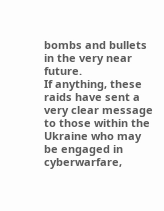bombs and bullets in the very near future.
If anything, these raids have sent a very clear message to those within the Ukraine who may be engaged in cyberwarfare,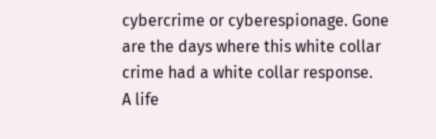cybercrime or cyberespionage. Gone are the days where this white collar crime had a white collar response.
A life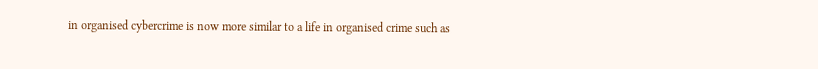in organised cybercrime is now more similar to a life in organised crime such as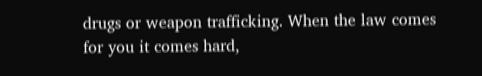drugs or weapon trafficking. When the law comes for you it comes hard,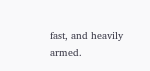fast, and heavily armed.